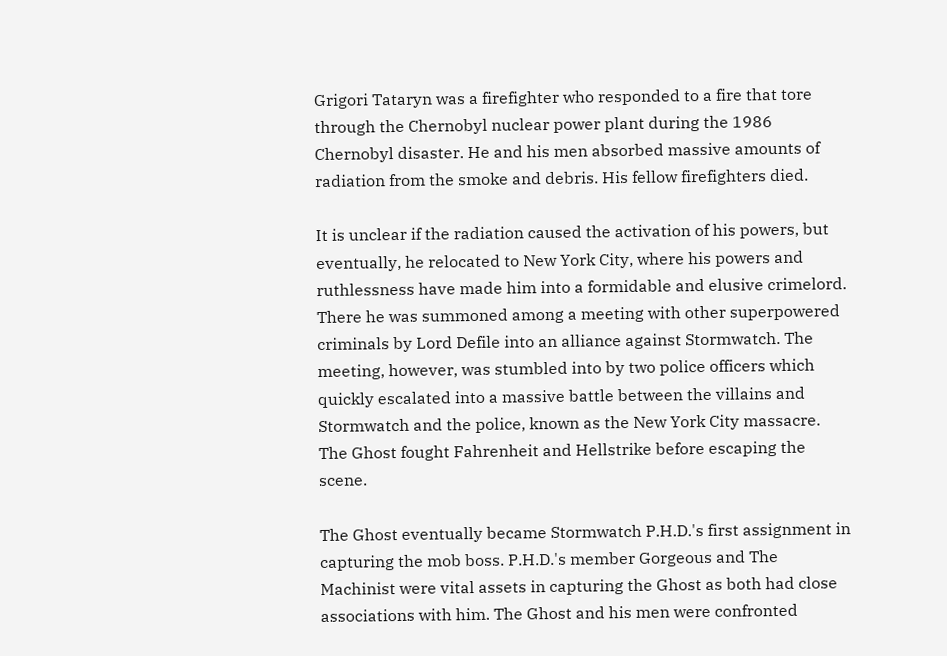Grigori Tataryn was a firefighter who responded to a fire that tore through the Chernobyl nuclear power plant during the 1986 Chernobyl disaster. He and his men absorbed massive amounts of radiation from the smoke and debris. His fellow firefighters died.

It is unclear if the radiation caused the activation of his powers, but eventually, he relocated to New York City, where his powers and ruthlessness have made him into a formidable and elusive crimelord. There he was summoned among a meeting with other superpowered criminals by Lord Defile into an alliance against Stormwatch. The meeting, however, was stumbled into by two police officers which quickly escalated into a massive battle between the villains and Stormwatch and the police, known as the New York City massacre. The Ghost fought Fahrenheit and Hellstrike before escaping the scene.

The Ghost eventually became Stormwatch P.H.D.'s first assignment in capturing the mob boss. P.H.D.'s member Gorgeous and The Machinist were vital assets in capturing the Ghost as both had close associations with him. The Ghost and his men were confronted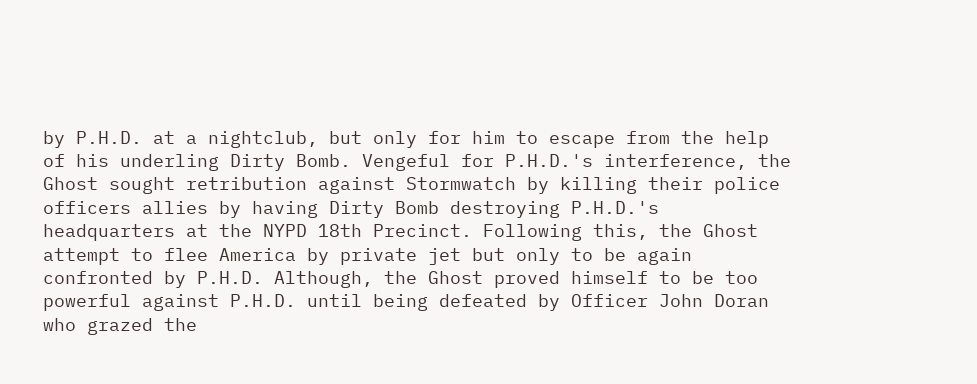by P.H.D. at a nightclub, but only for him to escape from the help of his underling Dirty Bomb. Vengeful for P.H.D.'s interference, the Ghost sought retribution against Stormwatch by killing their police officers allies by having Dirty Bomb destroying P.H.D.'s headquarters at the NYPD 18th Precinct. Following this, the Ghost attempt to flee America by private jet but only to be again confronted by P.H.D. Although, the Ghost proved himself to be too powerful against P.H.D. until being defeated by Officer John Doran who grazed the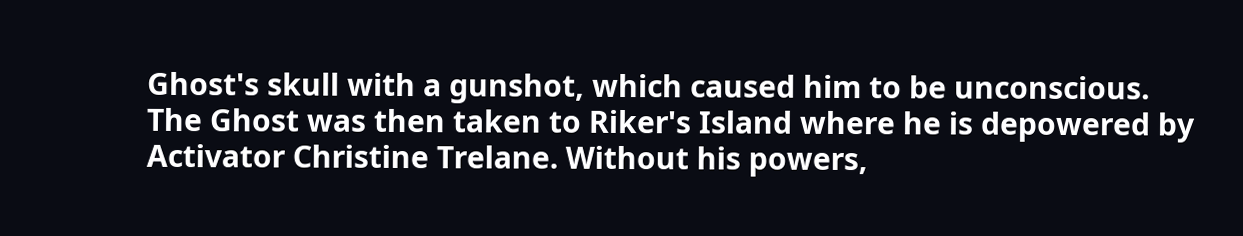Ghost's skull with a gunshot, which caused him to be unconscious. The Ghost was then taken to Riker's Island where he is depowered by Activator Christine Trelane. Without his powers,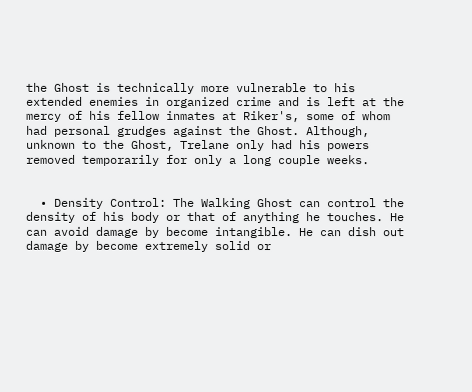the Ghost is technically more vulnerable to his extended enemies in organized crime and is left at the mercy of his fellow inmates at Riker's, some of whom had personal grudges against the Ghost. Although, unknown to the Ghost, Trelane only had his powers removed temporarily for only a long couple weeks.


  • Density Control: The Walking Ghost can control the density of his body or that of anything he touches. He can avoid damage by become intangible. He can dish out damage by become extremely solid or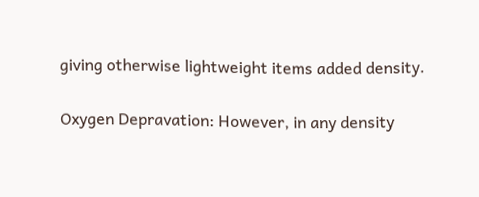giving otherwise lightweight items added density.


Oxygen Depravation: However, in any density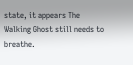state, it appears The Walking Ghost still needs to breathe.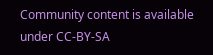Community content is available under CC-BY-SA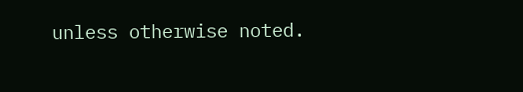unless otherwise noted.